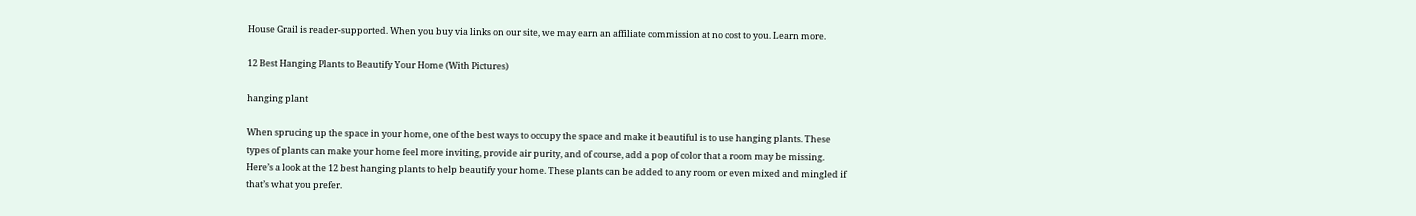House Grail is reader-supported. When you buy via links on our site, we may earn an affiliate commission at no cost to you. Learn more.

12 Best Hanging Plants to Beautify Your Home (With Pictures)

hanging plant

When sprucing up the space in your home, one of the best ways to occupy the space and make it beautiful is to use hanging plants. These types of plants can make your home feel more inviting, provide air purity, and of course, add a pop of color that a room may be missing. Here’s a look at the 12 best hanging plants to help beautify your home. These plants can be added to any room or even mixed and mingled if that’s what you prefer.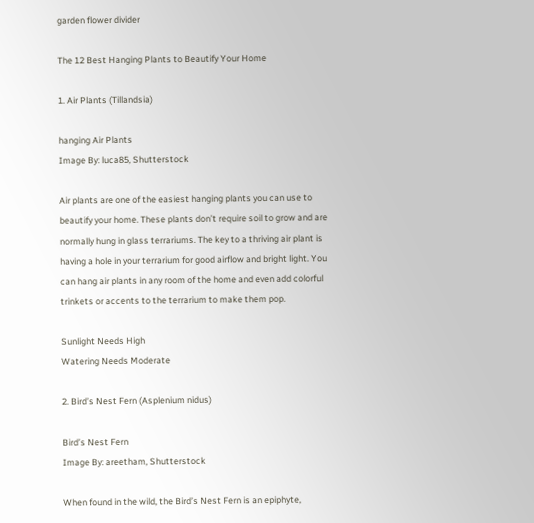garden flower divider

The 12 Best Hanging Plants to Beautify Your Home

1. Air Plants (Tillandsia)

hanging Air Plants
Image By: luca85, Shutterstock

Air plants are one of the easiest hanging plants you can use to beautify your home. These plants don’t require soil to grow and are normally hung in glass terrariums. The key to a thriving air plant is having a hole in your terrarium for good airflow and bright light. You can hang air plants in any room of the home and even add colorful trinkets or accents to the terrarium to make them pop.

Sunlight Needs High
Watering Needs Moderate

2. Bird’s Nest Fern (Asplenium nidus)

Bird’s Nest Fern
Image By: areetham, Shutterstock

When found in the wild, the Bird’s Nest Fern is an epiphyte,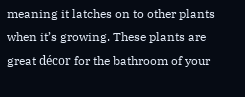meaning it latches on to other plants when it’s growing. These plants are great décor for the bathroom of your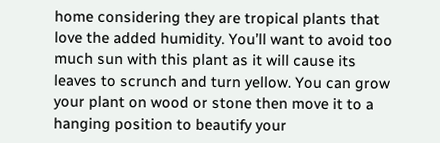home considering they are tropical plants that love the added humidity. You’ll want to avoid too much sun with this plant as it will cause its leaves to scrunch and turn yellow. You can grow your plant on wood or stone then move it to a hanging position to beautify your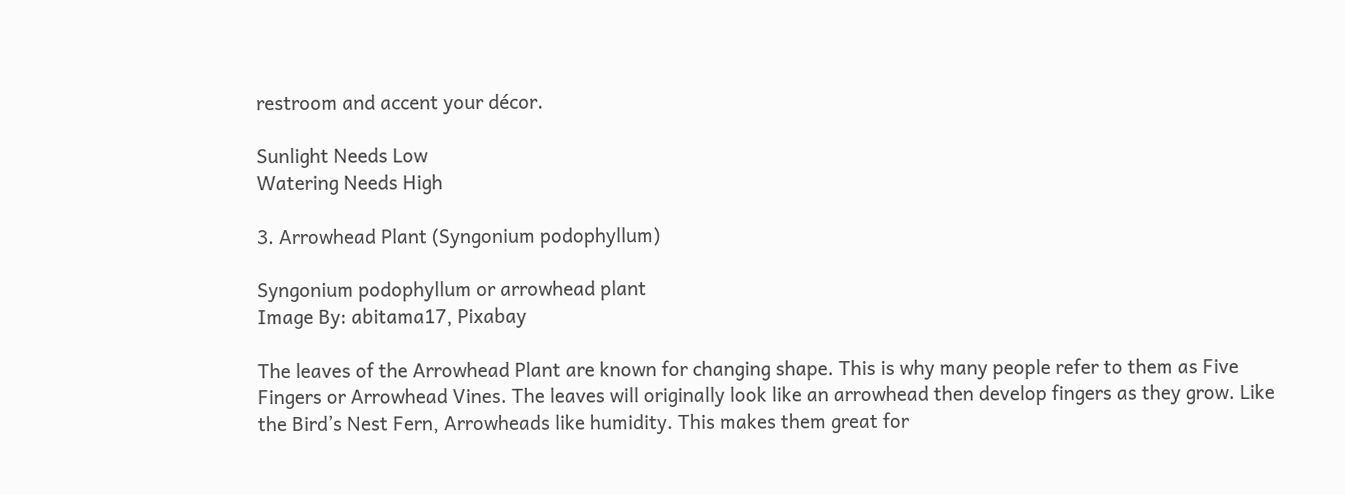restroom and accent your décor.

Sunlight Needs Low
Watering Needs High

3. Arrowhead Plant (Syngonium podophyllum)

Syngonium podophyllum or arrowhead plant
Image By: abitama17, Pixabay

The leaves of the Arrowhead Plant are known for changing shape. This is why many people refer to them as Five Fingers or Arrowhead Vines. The leaves will originally look like an arrowhead then develop fingers as they grow. Like the Bird’s Nest Fern, Arrowheads like humidity. This makes them great for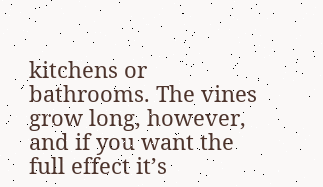kitchens or bathrooms. The vines grow long, however, and if you want the full effect it’s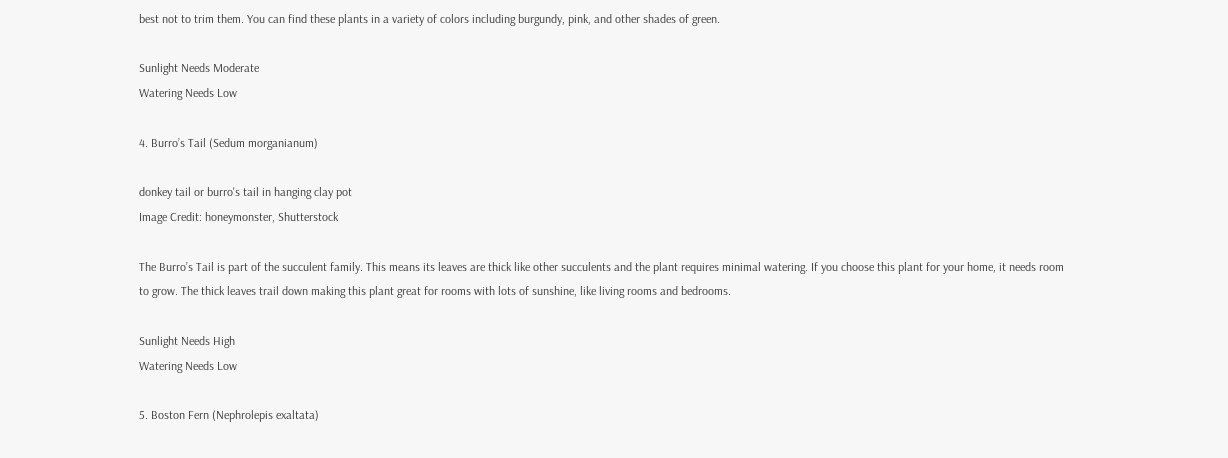best not to trim them. You can find these plants in a variety of colors including burgundy, pink, and other shades of green.

Sunlight Needs Moderate
Watering Needs Low

4. Burro’s Tail (Sedum morganianum)

donkey tail or burro's tail in hanging clay pot
Image Credit: honeymonster, Shutterstock

The Burro’s Tail is part of the succulent family. This means its leaves are thick like other succulents and the plant requires minimal watering. If you choose this plant for your home, it needs room to grow. The thick leaves trail down making this plant great for rooms with lots of sunshine, like living rooms and bedrooms.

Sunlight Needs High
Watering Needs Low

5. Boston Fern (Nephrolepis exaltata)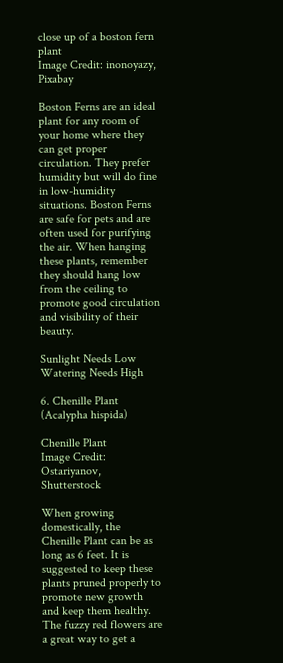close up of a boston fern plant
Image Credit: inonoyazy, Pixabay

Boston Ferns are an ideal plant for any room of your home where they can get proper circulation. They prefer humidity but will do fine in low-humidity situations. Boston Ferns are safe for pets and are often used for purifying the air. When hanging these plants, remember they should hang low from the ceiling to promote good circulation and visibility of their beauty.

Sunlight Needs Low
Watering Needs High

6. Chenille Plant (Acalypha hispida)

Chenille Plant
Image Credit: Ostariyanov, Shutterstock

When growing domestically, the Chenille Plant can be as long as 6 feet. It is suggested to keep these plants pruned properly to promote new growth and keep them healthy. The fuzzy red flowers are a great way to get a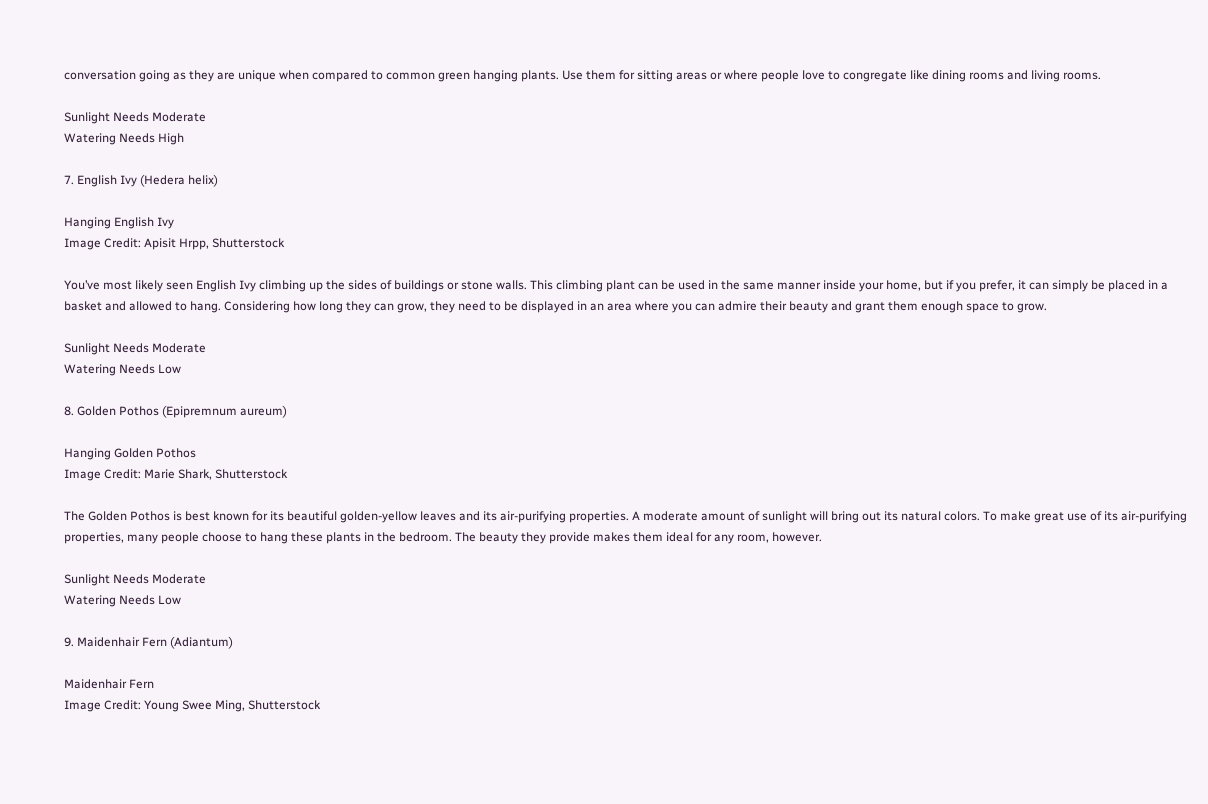conversation going as they are unique when compared to common green hanging plants. Use them for sitting areas or where people love to congregate like dining rooms and living rooms.

Sunlight Needs Moderate
Watering Needs High

7. English Ivy (Hedera helix)

Hanging English Ivy
Image Credit: Apisit Hrpp, Shutterstock

You’ve most likely seen English Ivy climbing up the sides of buildings or stone walls. This climbing plant can be used in the same manner inside your home, but if you prefer, it can simply be placed in a basket and allowed to hang. Considering how long they can grow, they need to be displayed in an area where you can admire their beauty and grant them enough space to grow.

Sunlight Needs Moderate
Watering Needs Low

8. Golden Pothos (Epipremnum aureum)

Hanging Golden Pothos
Image Credit: Marie Shark, Shutterstock

The Golden Pothos is best known for its beautiful golden-yellow leaves and its air-purifying properties. A moderate amount of sunlight will bring out its natural colors. To make great use of its air-purifying properties, many people choose to hang these plants in the bedroom. The beauty they provide makes them ideal for any room, however.

Sunlight Needs Moderate
Watering Needs Low

9. Maidenhair Fern (Adiantum)

Maidenhair Fern
Image Credit: Young Swee Ming, Shutterstock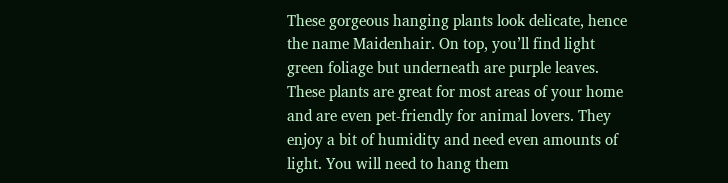These gorgeous hanging plants look delicate, hence the name Maidenhair. On top, you’ll find light green foliage but underneath are purple leaves. These plants are great for most areas of your home and are even pet-friendly for animal lovers. They enjoy a bit of humidity and need even amounts of light. You will need to hang them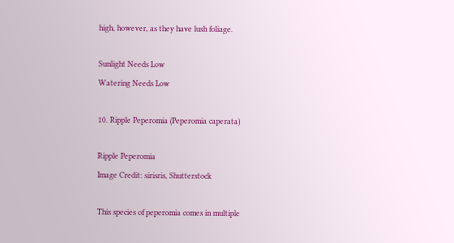high, however, as they have lush foliage.

Sunlight Needs Low
Watering Needs Low

10. Ripple Peperomia (Peperomia caperata)

Ripple Peperomia
Image Credit: sirisris, Shutterstock

This species of peperomia comes in multiple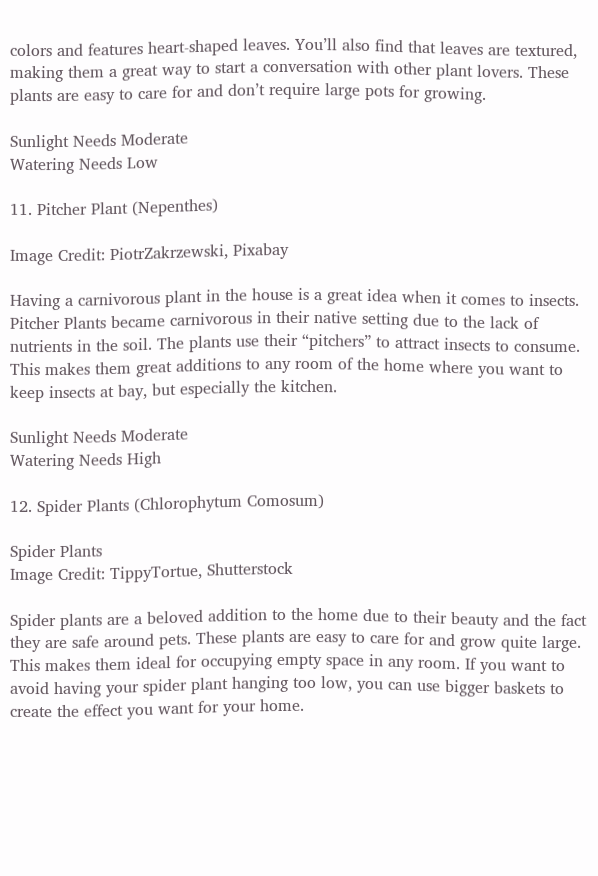colors and features heart-shaped leaves. You’ll also find that leaves are textured, making them a great way to start a conversation with other plant lovers. These plants are easy to care for and don’t require large pots for growing.

Sunlight Needs Moderate
Watering Needs Low

11. Pitcher Plant (Nepenthes)

Image Credit: PiotrZakrzewski, Pixabay

Having a carnivorous plant in the house is a great idea when it comes to insects. Pitcher Plants became carnivorous in their native setting due to the lack of nutrients in the soil. The plants use their “pitchers” to attract insects to consume. This makes them great additions to any room of the home where you want to keep insects at bay, but especially the kitchen.

Sunlight Needs Moderate
Watering Needs High

12. Spider Plants (Chlorophytum Comosum)

Spider Plants
Image Credit: TippyTortue, Shutterstock

Spider plants are a beloved addition to the home due to their beauty and the fact they are safe around pets. These plants are easy to care for and grow quite large. This makes them ideal for occupying empty space in any room. If you want to avoid having your spider plant hanging too low, you can use bigger baskets to create the effect you want for your home.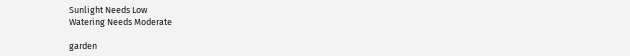Sunlight Needs Low
Watering Needs Moderate

garden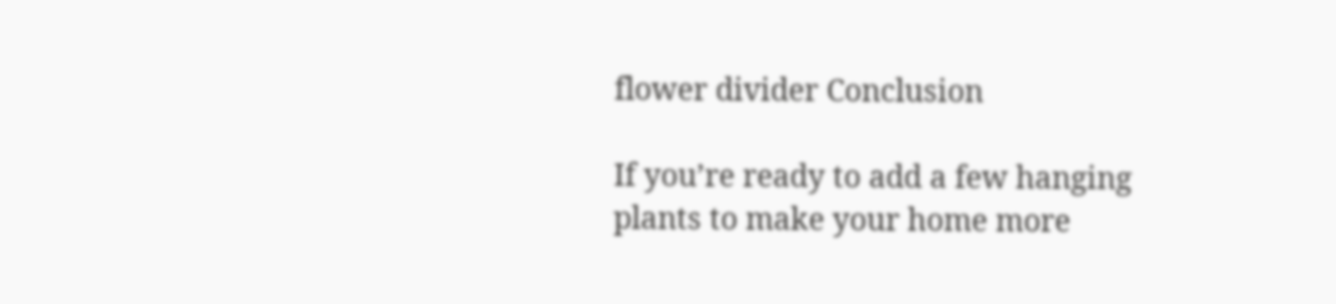flower divider Conclusion

If you’re ready to add a few hanging plants to make your home more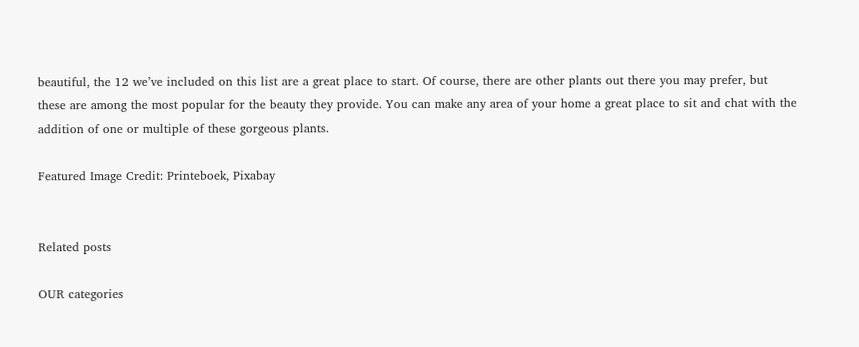beautiful, the 12 we’ve included on this list are a great place to start. Of course, there are other plants out there you may prefer, but these are among the most popular for the beauty they provide. You can make any area of your home a great place to sit and chat with the addition of one or multiple of these gorgeous plants.

Featured Image Credit: Printeboek, Pixabay


Related posts

OUR categories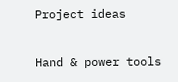Project ideas

Hand & power tools